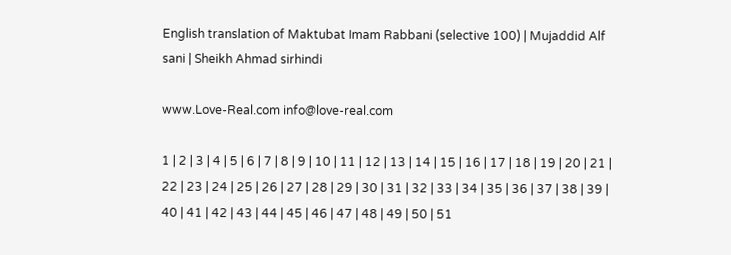English translation of Maktubat Imam Rabbani (selective 100) | Mujaddid Alf sani | Sheikh Ahmad sirhindi

www.Love-Real.com info@love-real.com

1 | 2 | 3 | 4 | 5 | 6 | 7 | 8 | 9 | 10 | 11 | 12 | 13 | 14 | 15 | 16 | 17 | 18 | 19 | 20 | 21 | 22 | 23 | 24 | 25 | 26 | 27 | 28 | 29 | 30 | 31 | 32 | 33 | 34 | 35 | 36 | 37 | 38 | 39 | 40 | 41 | 42 | 43 | 44 | 45 | 46 | 47 | 48 | 49 | 50 | 51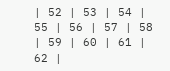| 52 | 53 | 54 | 55 | 56 | 57 | 58 | 59 | 60 | 61 | 62 |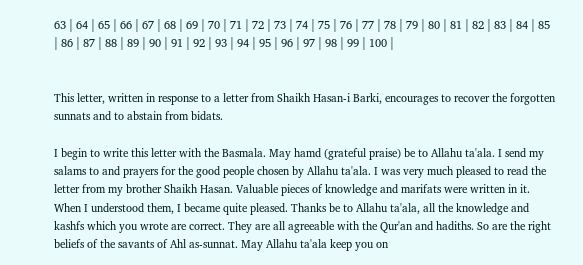63 | 64 | 65 | 66 | 67 | 68 | 69 | 70 | 71 | 72 | 73 | 74 | 75 | 76 | 77 | 78 | 79 | 80 | 81 | 82 | 83 | 84 | 85 | 86 | 87 | 88 | 89 | 90 | 91 | 92 | 93 | 94 | 95 | 96 | 97 | 98 | 99 | 100 |


This letter, written in response to a letter from Shaikh Hasan-i Barki, encourages to recover the forgotten sunnats and to abstain from bidats.

I begin to write this letter with the Basmala. May hamd (grateful praise) be to Allahu ta'ala. I send my salams to and prayers for the good people chosen by Allahu ta'ala. I was very much pleased to read the letter from my brother Shaikh Hasan. Valuable pieces of knowledge and marifats were written in it. When I understood them, I became quite pleased. Thanks be to Allahu ta'ala, all the knowledge and kashfs which you wrote are correct. They are all agreeable with the Qur'an and hadiths. So are the right beliefs of the savants of Ahl as-sunnat. May Allahu ta'ala keep you on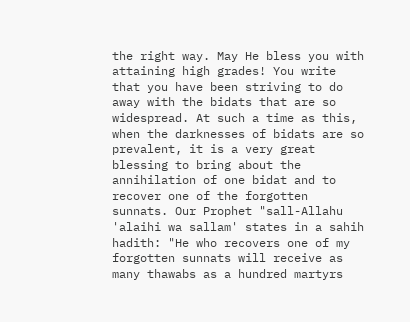the right way. May He bless you with attaining high grades! You write that you have been striving to do away with the bidats that are so widespread. At such a time as this, when the darknesses of bidats are so prevalent, it is a very great blessing to bring about the annihilation of one bidat and to recover one of the forgotten sunnats. Our Prophet "sall-Allahu 'alaihi wa sallam' states in a sahih hadith: "He who recovers one of my forgotten sunnats will receive as many thawabs as a hundred martyrs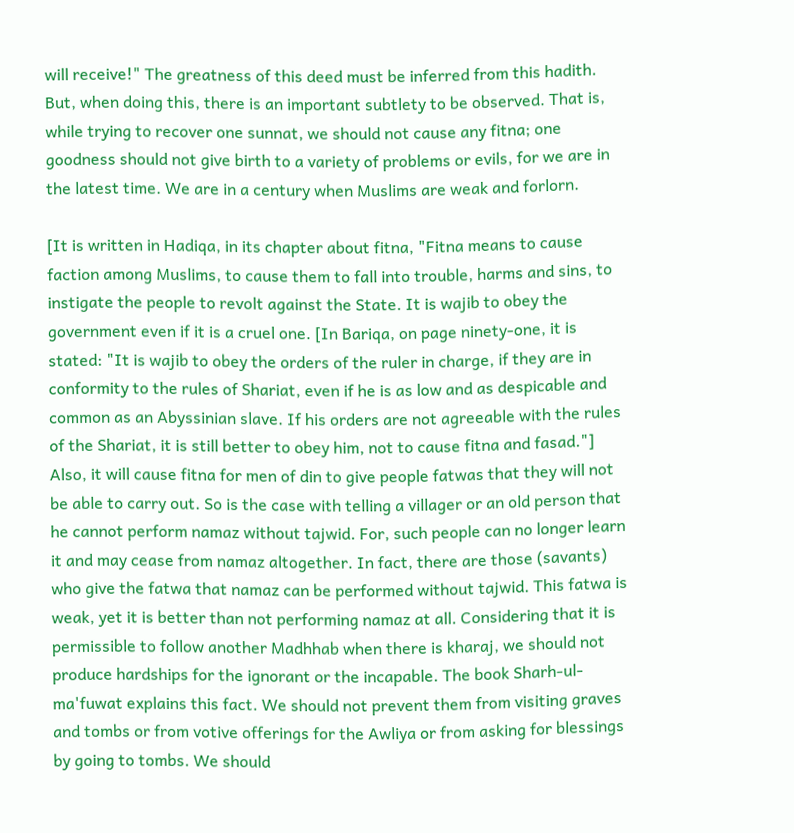will receive!" The greatness of this deed must be inferred from this hadith. But, when doing this, there is an important subtlety to be observed. That is, while trying to recover one sunnat, we should not cause any fitna; one goodness should not give birth to a variety of problems or evils, for we are in the latest time. We are in a century when Muslims are weak and forlorn.

[It is written in Hadiqa, in its chapter about fitna, "Fitna means to cause faction among Muslims, to cause them to fall into trouble, harms and sins, to instigate the people to revolt against the State. It is wajib to obey the government even if it is a cruel one. [In Bariqa, on page ninety-one, it is stated: "It is wajib to obey the orders of the ruler in charge, if they are in conformity to the rules of Shariat, even if he is as low and as despicable and common as an Abyssinian slave. If his orders are not agreeable with the rules of the Shariat, it is still better to obey him, not to cause fitna and fasad."] Also, it will cause fitna for men of din to give people fatwas that they will not be able to carry out. So is the case with telling a villager or an old person that he cannot perform namaz without tajwid. For, such people can no longer learn it and may cease from namaz altogether. In fact, there are those (savants) who give the fatwa that namaz can be performed without tajwid. This fatwa is weak, yet it is better than not performing namaz at all. Considering that it is permissible to follow another Madhhab when there is kharaj, we should not produce hardships for the ignorant or the incapable. The book Sharh-ul-ma'fuwat explains this fact. We should not prevent them from visiting graves and tombs or from votive offerings for the Awliya or from asking for blessings by going to tombs. We should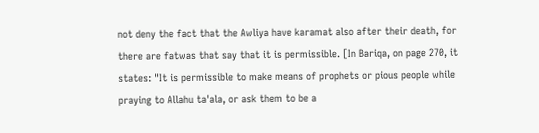not deny the fact that the Awliya have karamat also after their death, for there are fatwas that say that it is permissible. [In Bariqa, on page 270, it states: "It is permissible to make means of prophets or pious people while praying to Allahu ta'ala, or ask them to be a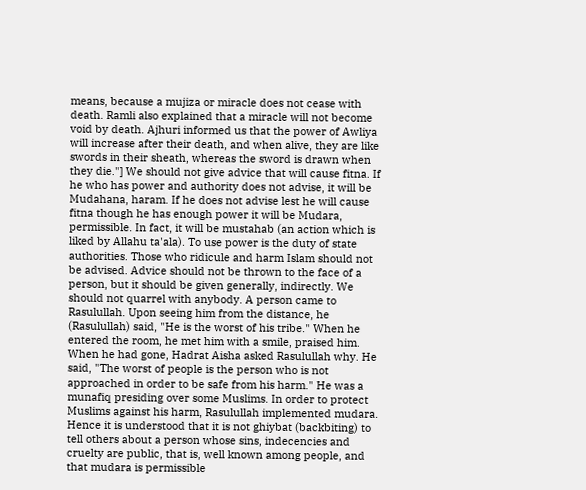means, because a mujiza or miracle does not cease with death. Ramli also explained that a miracle will not become void by death. Ajhuri informed us that the power of Awliya will increase after their death, and when alive, they are like swords in their sheath, whereas the sword is drawn when they die."] We should not give advice that will cause fitna. If he who has power and authority does not advise, it will be Mudahana, haram. If he does not advise lest he will cause fitna though he has enough power it will be Mudara, permissible. In fact, it will be mustahab (an action which is liked by Allahu ta'ala). To use power is the duty of state authorities. Those who ridicule and harm Islam should not be advised. Advice should not be thrown to the face of a person, but it should be given generally, indirectly. We should not quarrel with anybody. A person came to Rasulullah. Upon seeing him from the distance, he (Rasulullah) said, "He is the worst of his tribe." When he entered the room, he met him with a smile, praised him. When he had gone, Hadrat Aisha asked Rasulullah why. He said, "The worst of people is the person who is not approached in order to be safe from his harm." He was a munafiq presiding over some Muslims. In order to protect Muslims against his harm, Rasulullah implemented mudara. Hence it is understood that it is not ghiybat (backbiting) to tell others about a person whose sins, indecencies and cruelty are public, that is, well known among people, and that mudara is permissible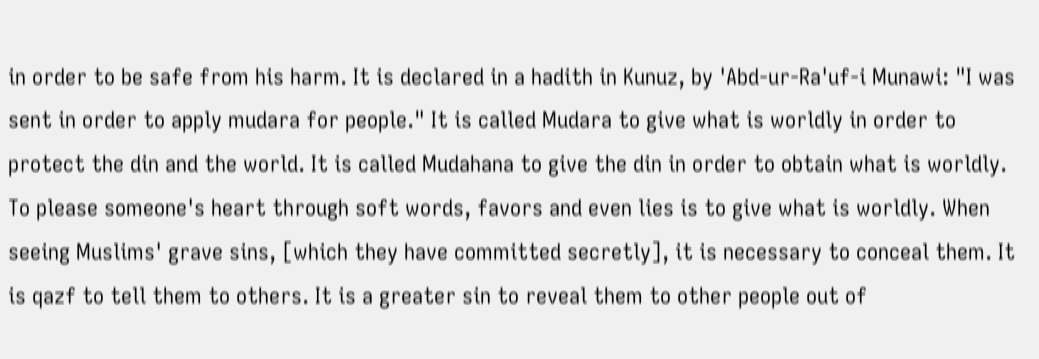in order to be safe from his harm. It is declared in a hadith in Kunuz, by 'Abd-ur-Ra'uf-i Munawi: "I was sent in order to apply mudara for people." It is called Mudara to give what is worldly in order to protect the din and the world. It is called Mudahana to give the din in order to obtain what is worldly. To please someone's heart through soft words, favors and even lies is to give what is worldly. When seeing Muslims' grave sins, [which they have committed secretly], it is necessary to conceal them. It is qazf to tell them to others. It is a greater sin to reveal them to other people out of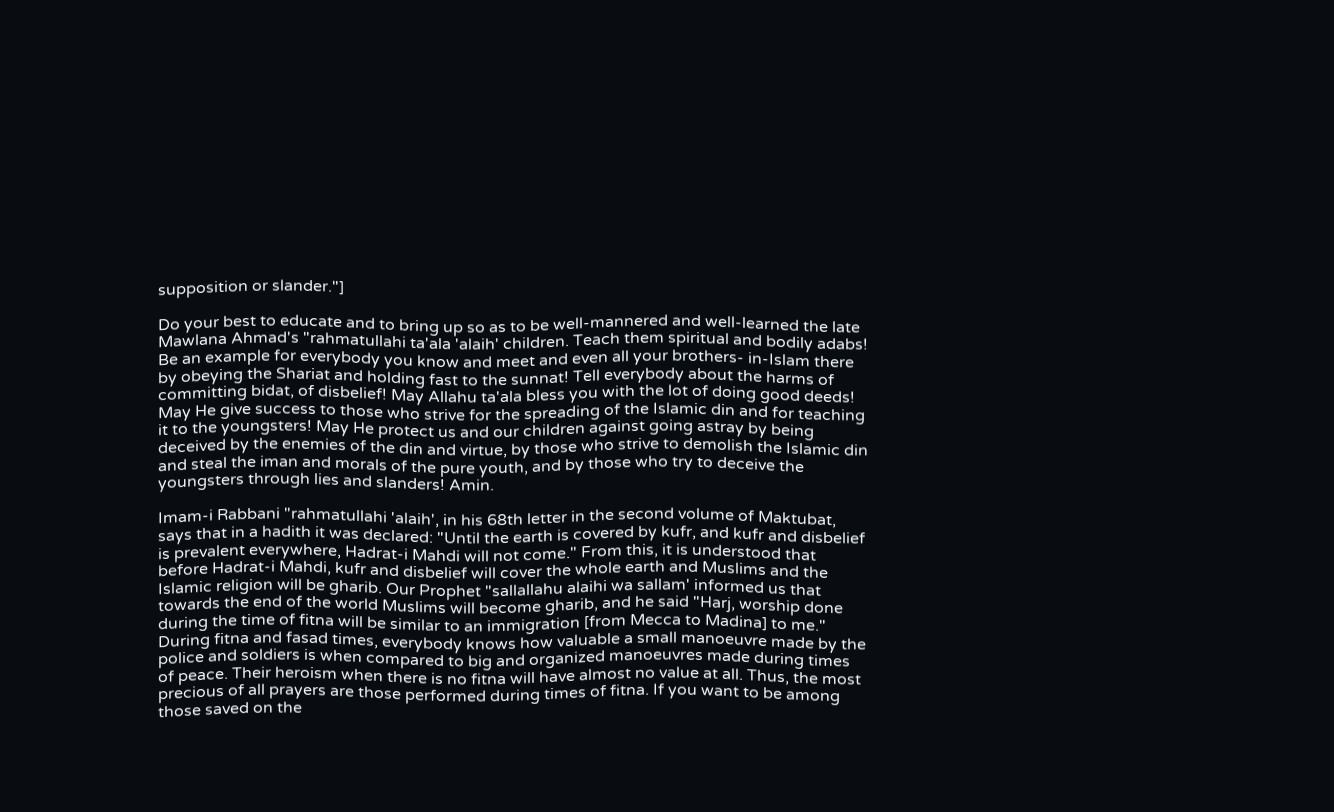supposition or slander."]

Do your best to educate and to bring up so as to be well-mannered and well-learned the late Mawlana Ahmad's "rahmatullahi ta'ala 'alaih' children. Teach them spiritual and bodily adabs! Be an example for everybody you know and meet and even all your brothers- in-Islam there by obeying the Shariat and holding fast to the sunnat! Tell everybody about the harms of committing bidat, of disbelief! May Allahu ta'ala bless you with the lot of doing good deeds! May He give success to those who strive for the spreading of the Islamic din and for teaching it to the youngsters! May He protect us and our children against going astray by being deceived by the enemies of the din and virtue, by those who strive to demolish the Islamic din and steal the iman and morals of the pure youth, and by those who try to deceive the youngsters through lies and slanders! Amin.

Imam-i Rabbani "rahmatullahi 'alaih', in his 68th letter in the second volume of Maktubat, says that in a hadith it was declared: "Until the earth is covered by kufr, and kufr and disbelief is prevalent everywhere, Hadrat-i Mahdi will not come." From this, it is understood that before Hadrat-i Mahdi, kufr and disbelief will cover the whole earth and Muslims and the Islamic religion will be gharib. Our Prophet "sallallahu alaihi wa sallam' informed us that towards the end of the world Muslims will become gharib, and he said "Harj, worship done during the time of fitna will be similar to an immigration [from Mecca to Madina] to me." During fitna and fasad times, everybody knows how valuable a small manoeuvre made by the police and soldiers is when compared to big and organized manoeuvres made during times of peace. Their heroism when there is no fitna will have almost no value at all. Thus, the most precious of all prayers are those performed during times of fitna. If you want to be among those saved on the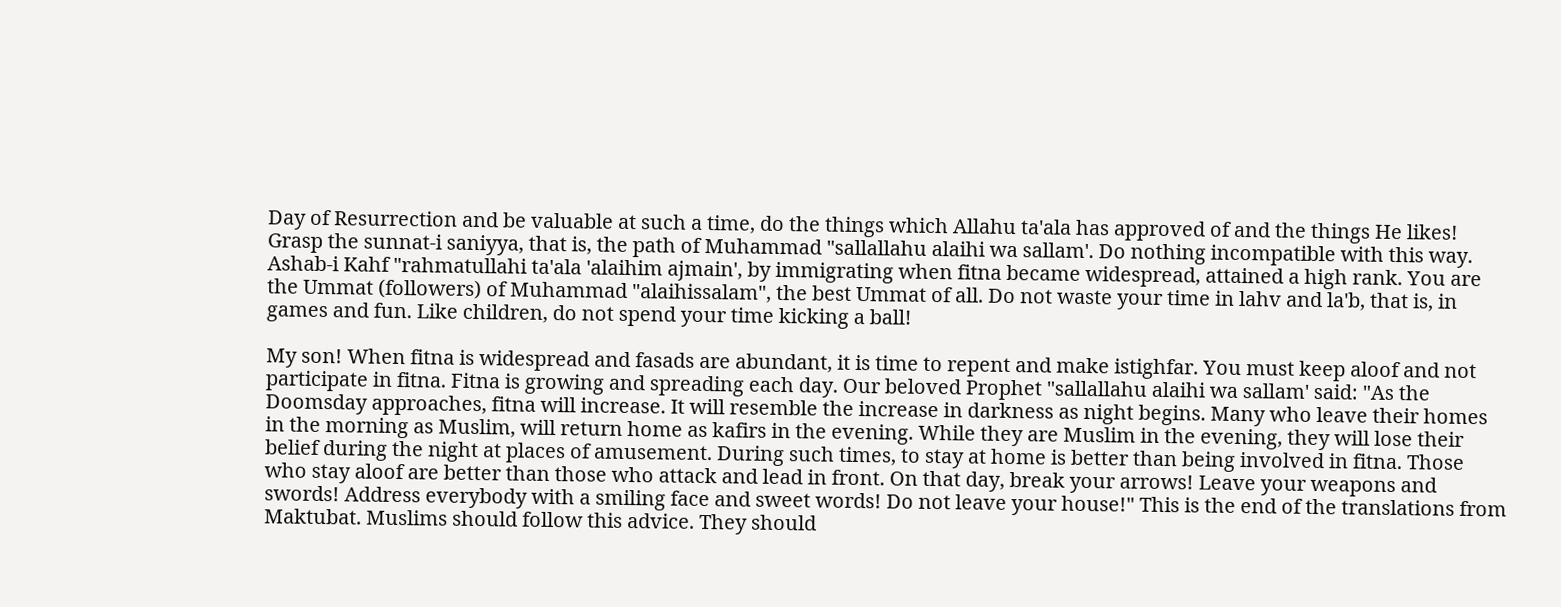Day of Resurrection and be valuable at such a time, do the things which Allahu ta'ala has approved of and the things He likes! Grasp the sunnat-i saniyya, that is, the path of Muhammad "sallallahu alaihi wa sallam'. Do nothing incompatible with this way. Ashab-i Kahf "rahmatullahi ta'ala 'alaihim ajmain', by immigrating when fitna became widespread, attained a high rank. You are the Ummat (followers) of Muhammad "alaihissalam", the best Ummat of all. Do not waste your time in lahv and la'b, that is, in games and fun. Like children, do not spend your time kicking a ball!

My son! When fitna is widespread and fasads are abundant, it is time to repent and make istighfar. You must keep aloof and not participate in fitna. Fitna is growing and spreading each day. Our beloved Prophet "sallallahu alaihi wa sallam' said: "As the Doomsday approaches, fitna will increase. It will resemble the increase in darkness as night begins. Many who leave their homes in the morning as Muslim, will return home as kafirs in the evening. While they are Muslim in the evening, they will lose their belief during the night at places of amusement. During such times, to stay at home is better than being involved in fitna. Those who stay aloof are better than those who attack and lead in front. On that day, break your arrows! Leave your weapons and swords! Address everybody with a smiling face and sweet words! Do not leave your house!" This is the end of the translations from Maktubat. Muslims should follow this advice. They should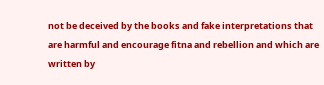not be deceived by the books and fake interpretations that are harmful and encourage fitna and rebellion and which are written by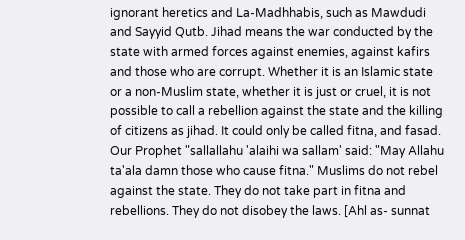ignorant heretics and La-Madhhabis, such as Mawdudi and Sayyid Qutb. Jihad means the war conducted by the state with armed forces against enemies, against kafirs and those who are corrupt. Whether it is an Islamic state or a non-Muslim state, whether it is just or cruel, it is not possible to call a rebellion against the state and the killing of citizens as jihad. It could only be called fitna, and fasad. Our Prophet "sallallahu 'alaihi wa sallam' said: "May Allahu ta'ala damn those who cause fitna." Muslims do not rebel against the state. They do not take part in fitna and rebellions. They do not disobey the laws. [Ahl as- sunnat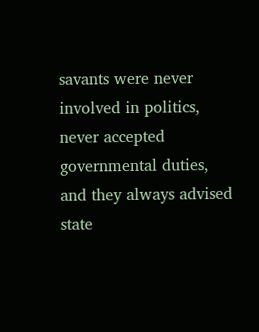savants were never involved in politics, never accepted governmental duties, and they always advised state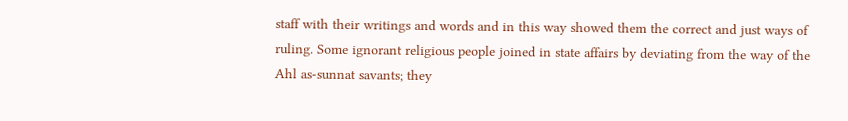staff with their writings and words and in this way showed them the correct and just ways of ruling. Some ignorant religious people joined in state affairs by deviating from the way of the Ahl as-sunnat savants; they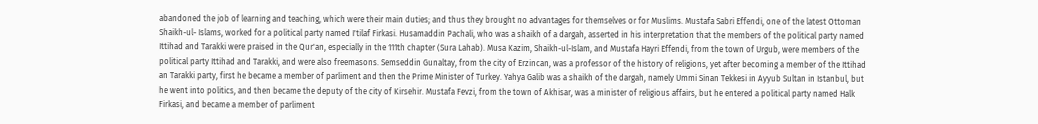abandoned the job of learning and teaching, which were their main duties; and thus they brought no advantages for themselves or for Muslims. Mustafa Sabri Effendi, one of the latest Ottoman Shaikh-ul- Islams, worked for a political party named I'tilaf Firkasi. Husamaddin Pachali, who was a shaikh of a dargah, asserted in his interpretation that the members of the political party named Ittihad and Tarakki were praised in the Qur'an, especially in the 111th chapter (Sura Lahab). Musa Kazim, Shaikh-ul-Islam, and Mustafa Hayri Effendi, from the town of Urgub, were members of the political party Ittihad and Tarakki, and were also freemasons. Semseddin Gunaltay, from the city of Erzincan, was a professor of the history of religions, yet after becoming a member of the Ittihad an Tarakki party, first he became a member of parliment and then the Prime Minister of Turkey. Yahya Galib was a shaikh of the dargah, namely Ummi Sinan Tekkesi in Ayyub Sultan in Istanbul, but he went into politics, and then became the deputy of the city of Kirsehir. Mustafa Fevzi, from the town of Akhisar, was a minister of religious affairs, but he entered a political party named Halk Firkasi, and became a member of parliment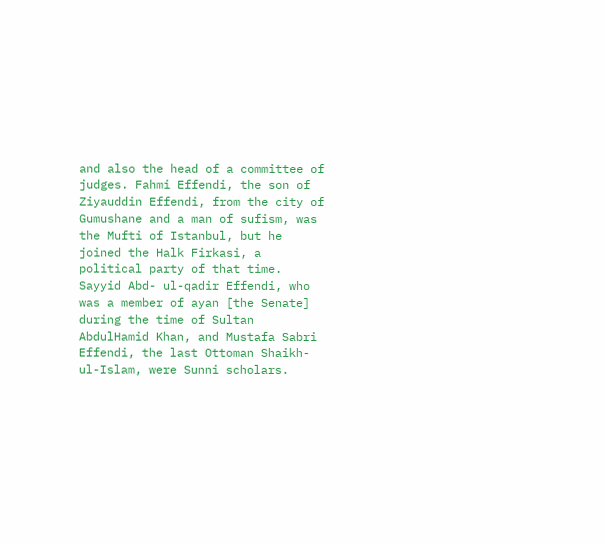and also the head of a committee of judges. Fahmi Effendi, the son of Ziyauddin Effendi, from the city of Gumushane and a man of sufism, was the Mufti of Istanbul, but he joined the Halk Firkasi, a political party of that time. Sayyid Abd- ul-qadir Effendi, who was a member of ayan [the Senate] during the time of Sultan AbdulHamid Khan, and Mustafa Sabri Effendi, the last Ottoman Shaikh-ul-Islam, were Sunni scholars.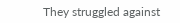They struggled against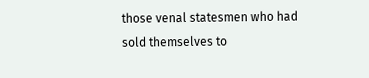those venal statesmen who had sold themselves to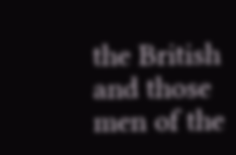the British and those men of the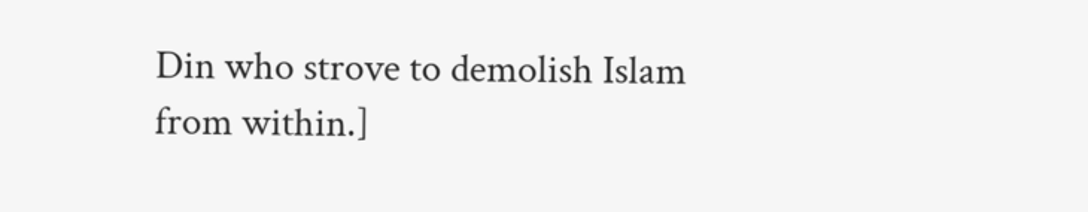Din who strove to demolish Islam from within.]